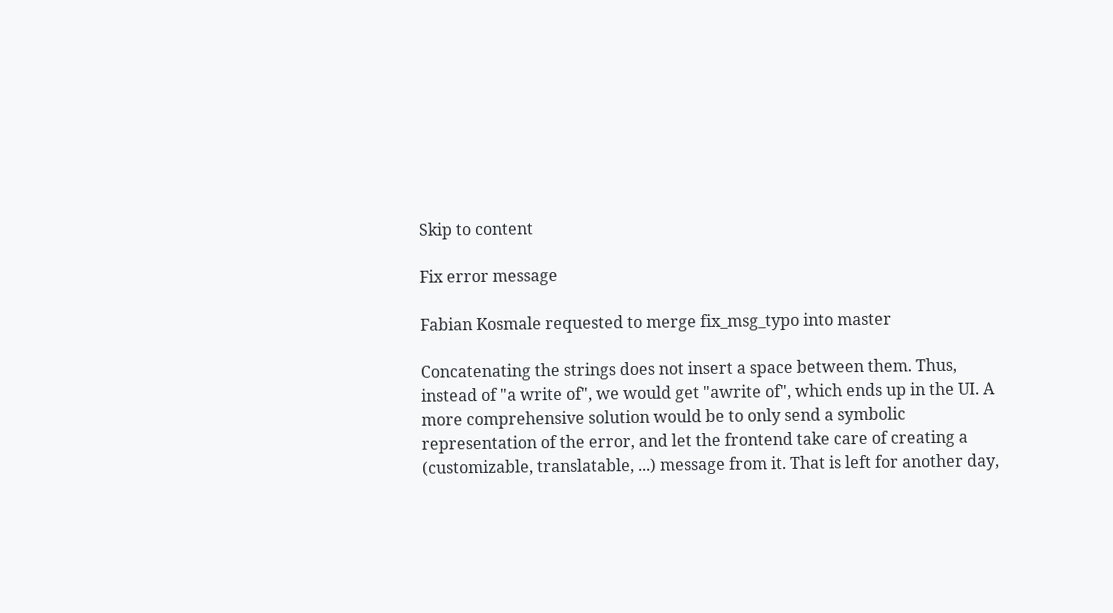Skip to content

Fix error message

Fabian Kosmale requested to merge fix_msg_typo into master

Concatenating the strings does not insert a space between them. Thus, instead of "a write of", we would get "awrite of", which ends up in the UI. A more comprehensive solution would be to only send a symbolic representation of the error, and let the frontend take care of creating a (customizable, translatable, ...) message from it. That is left for another day,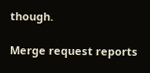though.

Merge request reports